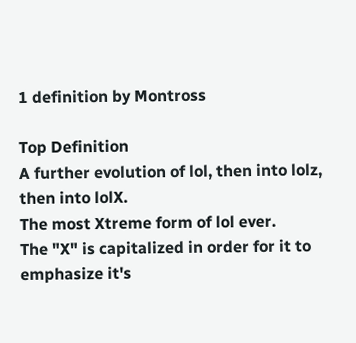1 definition by Montross

Top Definition
A further evolution of lol, then into lolz, then into lolX.
The most Xtreme form of lol ever.
The "X" is capitalized in order for it to emphasize it's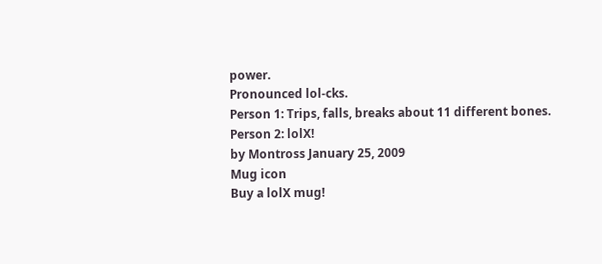power.
Pronounced lol-cks.
Person 1: Trips, falls, breaks about 11 different bones.
Person 2: lolX!
by Montross January 25, 2009
Mug icon
Buy a lolX mug!